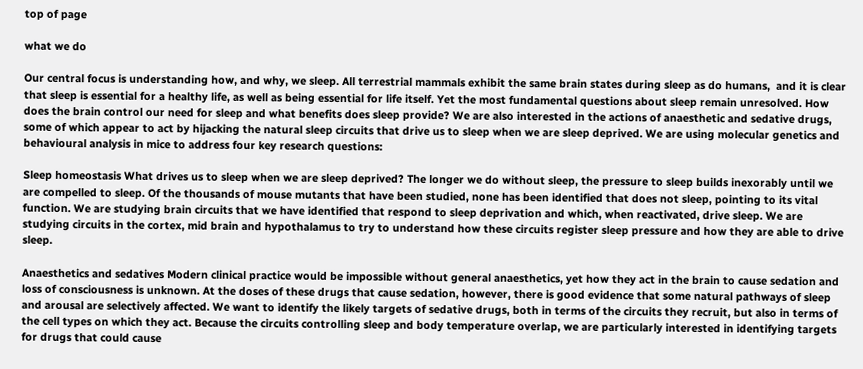top of page

what we do

Our central focus is understanding how, and why, we sleep. All terrestrial mammals exhibit the same brain states during sleep as do humans,  and it is clear that sleep is essential for a healthy life, as well as being essential for life itself. Yet the most fundamental questions about sleep remain unresolved. How does the brain control our need for sleep and what benefits does sleep provide? We are also interested in the actions of anaesthetic and sedative drugs, some of which appear to act by hijacking the natural sleep circuits that drive us to sleep when we are sleep deprived. We are using molecular genetics and behavioural analysis in mice to address four key research questions:

Sleep homeostasis What drives us to sleep when we are sleep deprived? The longer we do without sleep, the pressure to sleep builds inexorably until we are compelled to sleep. Of the thousands of mouse mutants that have been studied, none has been identified that does not sleep, pointing to its vital function. We are studying brain circuits that we have identified that respond to sleep deprivation and which, when reactivated, drive sleep. We are studying circuits in the cortex, mid brain and hypothalamus to try to understand how these circuits register sleep pressure and how they are able to drive sleep.

Anaesthetics and sedatives Modern clinical practice would be impossible without general anaesthetics, yet how they act in the brain to cause sedation and loss of consciousness is unknown. At the doses of these drugs that cause sedation, however, there is good evidence that some natural pathways of sleep and arousal are selectively affected. We want to identify the likely targets of sedative drugs, both in terms of the circuits they recruit, but also in terms of the cell types on which they act. Because the circuits controlling sleep and body temperature overlap, we are particularly interested in identifying targets for drugs that could cause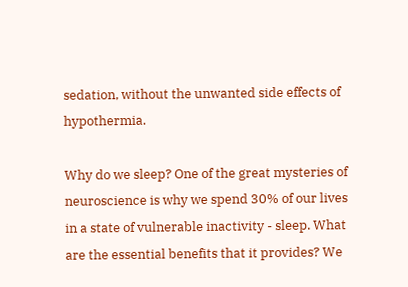sedation, without the unwanted side effects of hypothermia.

Why do we sleep? One of the great mysteries of neuroscience is why we spend 30% of our lives in a state of vulnerable inactivity - sleep. What are the essential benefits that it provides? We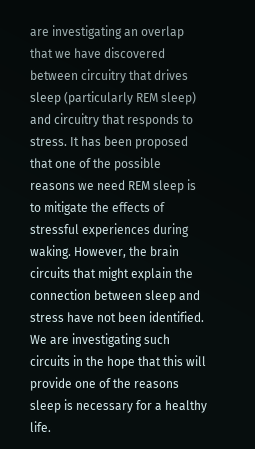are investigating an overlap that we have discovered between circuitry that drives sleep (particularly REM sleep) and circuitry that responds to stress. It has been proposed that one of the possible reasons we need REM sleep is to mitigate the effects of stressful experiences during waking. However, the brain circuits that might explain the connection between sleep and stress have not been identified. We are investigating such circuits in the hope that this will provide one of the reasons sleep is necessary for a healthy life.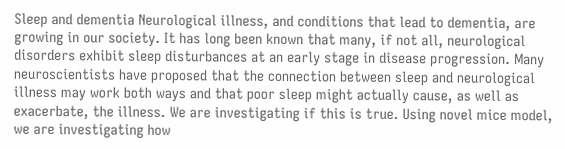Sleep and dementia Neurological illness, and conditions that lead to dementia, are growing in our society. It has long been known that many, if not all, neurological disorders exhibit sleep disturbances at an early stage in disease progression. Many neuroscientists have proposed that the connection between sleep and neurological illness may work both ways and that poor sleep might actually cause, as well as exacerbate, the illness. We are investigating if this is true. Using novel mice model, we are investigating how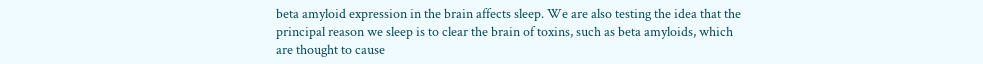beta amyloid expression in the brain affects sleep. We are also testing the idea that the principal reason we sleep is to clear the brain of toxins, such as beta amyloids, which are thought to cause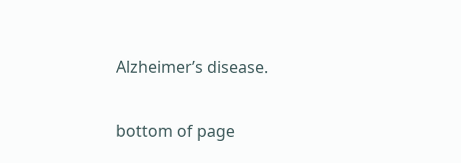Alzheimer’s disease.

bottom of page